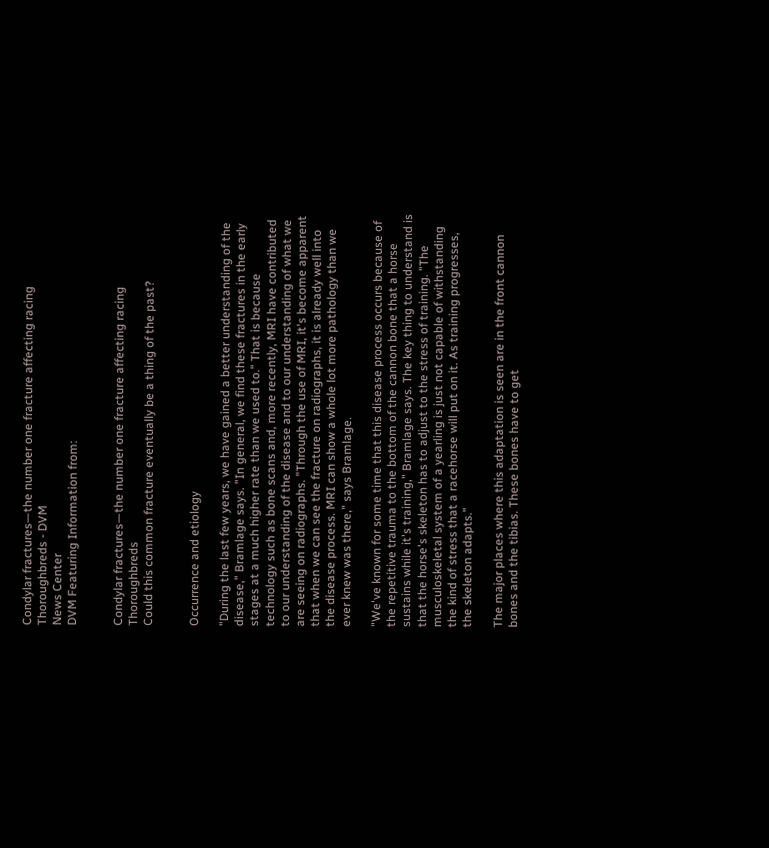Condylar fractures—the number one fracture affecting racing Thoroughbreds - DVM
News Center
DVM Featuring Information from:


Condylar fractures—the number one fracture affecting racing Thoroughbreds
Could this common fracture eventually be a thing of the past?


Occurrence and etiology

"During the last few years, we have gained a better understanding of the disease," Bramlage says. "In general, we find these fractures in the early stages at a much higher rate than we used to." That is because technology such as bone scans and, more recently, MRI have contributed to our understanding of the disease and to our understanding of what we are seeing on radiographs. "Through the use of MRI, it's become apparent that when we can see the fracture on radiographs, it is already well into the disease process. MRI can show a whole lot more pathology than we ever knew was there," says Bramlage.

"We've known for some time that this disease process occurs because of the repetitive trauma to the bottom of the cannon bone that a horse sustains while it's training," Bramlage says. The key thing to understand is that the horse's skeleton has to adjust to the stress of training. "The musculoskeletal system of a yearling is just not capable of withstanding the kind of stress that a racehorse will put on it. As training progresses, the skeleton adapts."

The major places where this adaptation is seen are in the front cannon bones and the tibias. These bones have to get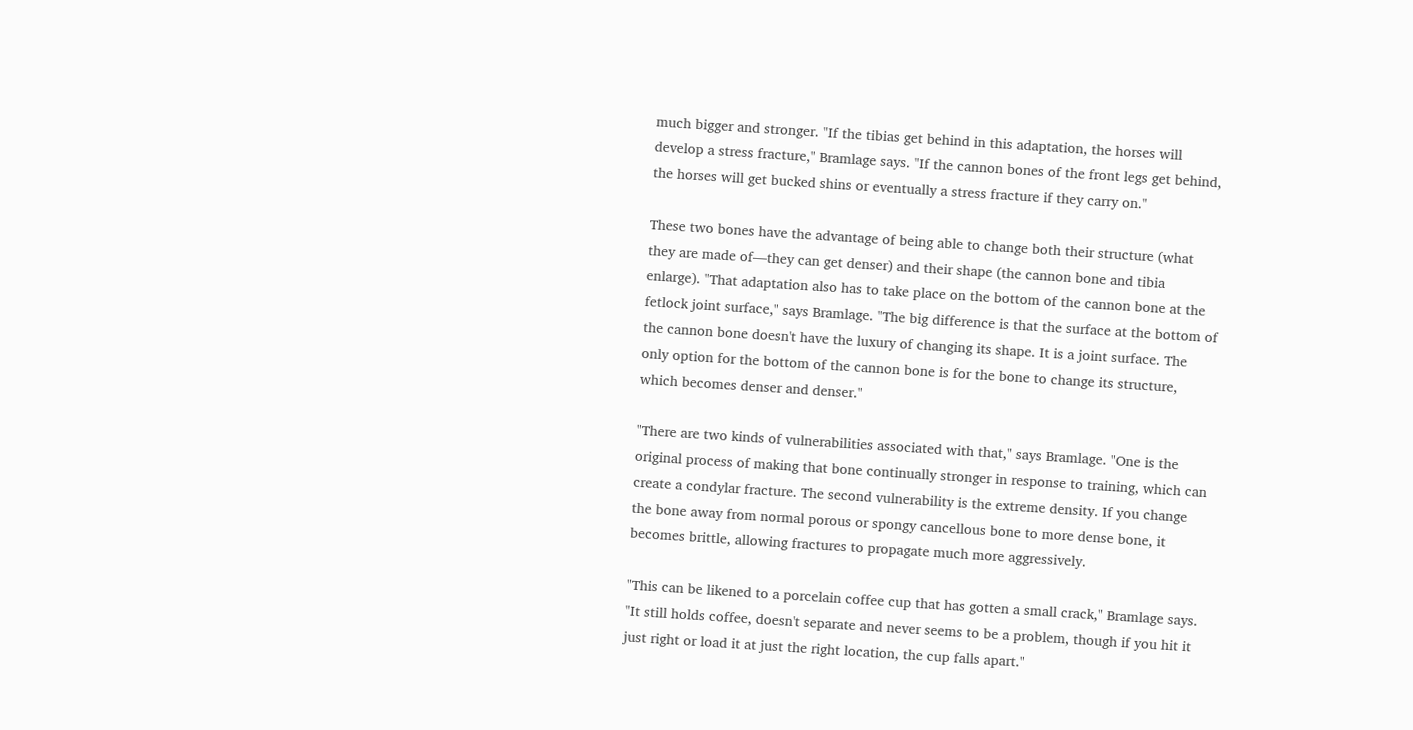much bigger and stronger. "If the tibias get behind in this adaptation, the horses will develop a stress fracture," Bramlage says. "If the cannon bones of the front legs get behind, the horses will get bucked shins or eventually a stress fracture if they carry on."

These two bones have the advantage of being able to change both their structure (what they are made of—they can get denser) and their shape (the cannon bone and tibia enlarge). "That adaptation also has to take place on the bottom of the cannon bone at the fetlock joint surface," says Bramlage. "The big difference is that the surface at the bottom of the cannon bone doesn't have the luxury of changing its shape. It is a joint surface. The only option for the bottom of the cannon bone is for the bone to change its structure, which becomes denser and denser."

"There are two kinds of vulnerabilities associated with that," says Bramlage. "One is the original process of making that bone continually stronger in response to training, which can create a condylar fracture. The second vulnerability is the extreme density. If you change the bone away from normal porous or spongy cancellous bone to more dense bone, it becomes brittle, allowing fractures to propagate much more aggressively.

"This can be likened to a porcelain coffee cup that has gotten a small crack," Bramlage says. "It still holds coffee, doesn't separate and never seems to be a problem, though if you hit it just right or load it at just the right location, the cup falls apart."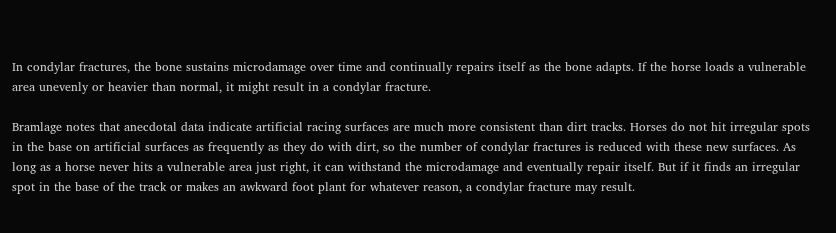In condylar fractures, the bone sustains microdamage over time and continually repairs itself as the bone adapts. If the horse loads a vulnerable area unevenly or heavier than normal, it might result in a condylar fracture.

Bramlage notes that anecdotal data indicate artificial racing surfaces are much more consistent than dirt tracks. Horses do not hit irregular spots in the base on artificial surfaces as frequently as they do with dirt, so the number of condylar fractures is reduced with these new surfaces. As long as a horse never hits a vulnerable area just right, it can withstand the microdamage and eventually repair itself. But if it finds an irregular spot in the base of the track or makes an awkward foot plant for whatever reason, a condylar fracture may result.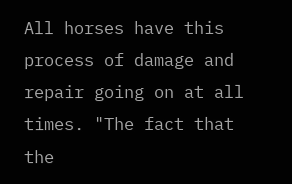All horses have this process of damage and repair going on at all times. "The fact that the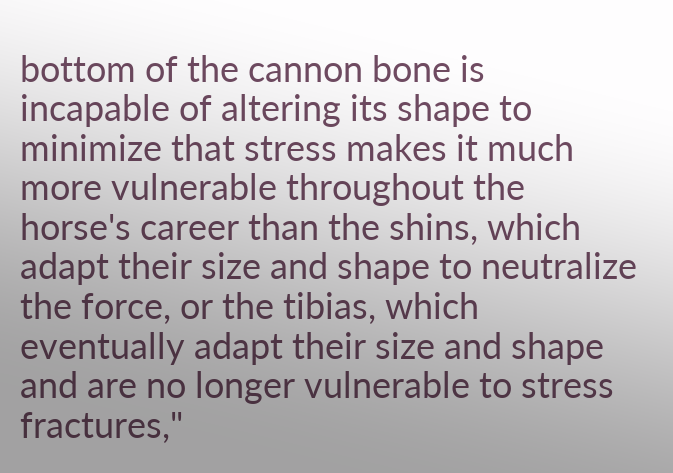bottom of the cannon bone is incapable of altering its shape to minimize that stress makes it much more vulnerable throughout the horse's career than the shins, which adapt their size and shape to neutralize the force, or the tibias, which eventually adapt their size and shape and are no longer vulnerable to stress fractures,"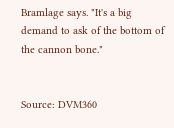Bramlage says. "It's a big demand to ask of the bottom of the cannon bone."


Source: DVM360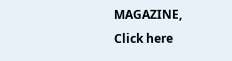MAGAZINE,
Click here